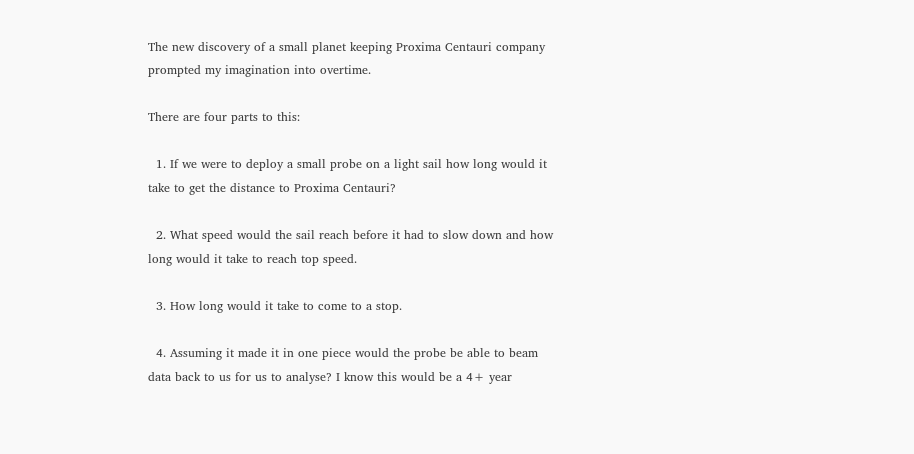The new discovery of a small planet keeping Proxima Centauri company prompted my imagination into overtime.

There are four parts to this:

  1. If we were to deploy a small probe on a light sail how long would it take to get the distance to Proxima Centauri?

  2. What speed would the sail reach before it had to slow down and how long would it take to reach top speed.

  3. How long would it take to come to a stop.

  4. Assuming it made it in one piece would the probe be able to beam data back to us for us to analyse? I know this would be a 4+ year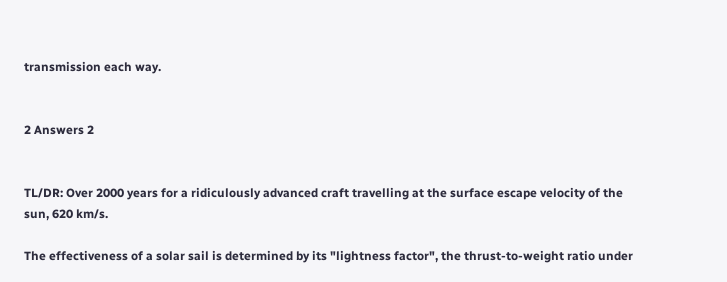transmission each way.


2 Answers 2


TL/DR: Over 2000 years for a ridiculously advanced craft travelling at the surface escape velocity of the sun, 620 km/s.

The effectiveness of a solar sail is determined by its "lightness factor", the thrust-to-weight ratio under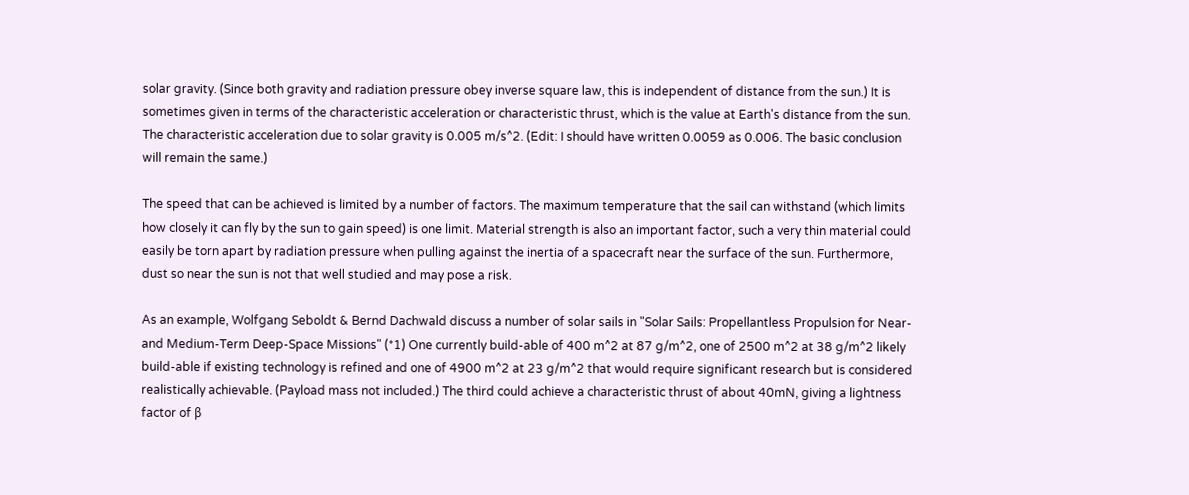solar gravity. (Since both gravity and radiation pressure obey inverse square law, this is independent of distance from the sun.) It is sometimes given in terms of the characteristic acceleration or characteristic thrust, which is the value at Earth's distance from the sun. The characteristic acceleration due to solar gravity is 0.005 m/s^2. (Edit: I should have written 0.0059 as 0.006. The basic conclusion will remain the same.)

The speed that can be achieved is limited by a number of factors. The maximum temperature that the sail can withstand (which limits how closely it can fly by the sun to gain speed) is one limit. Material strength is also an important factor, such a very thin material could easily be torn apart by radiation pressure when pulling against the inertia of a spacecraft near the surface of the sun. Furthermore, dust so near the sun is not that well studied and may pose a risk.

As an example, Wolfgang Seboldt & Bernd Dachwald discuss a number of solar sails in "Solar Sails: Propellantless Propulsion for Near- and Medium-Term Deep-Space Missions" (*1) One currently build-able of 400 m^2 at 87 g/m^2, one of 2500 m^2 at 38 g/m^2 likely build-able if existing technology is refined and one of 4900 m^2 at 23 g/m^2 that would require significant research but is considered realistically achievable. (Payload mass not included.) The third could achieve a characteristic thrust of about 40mN, giving a lightness factor of β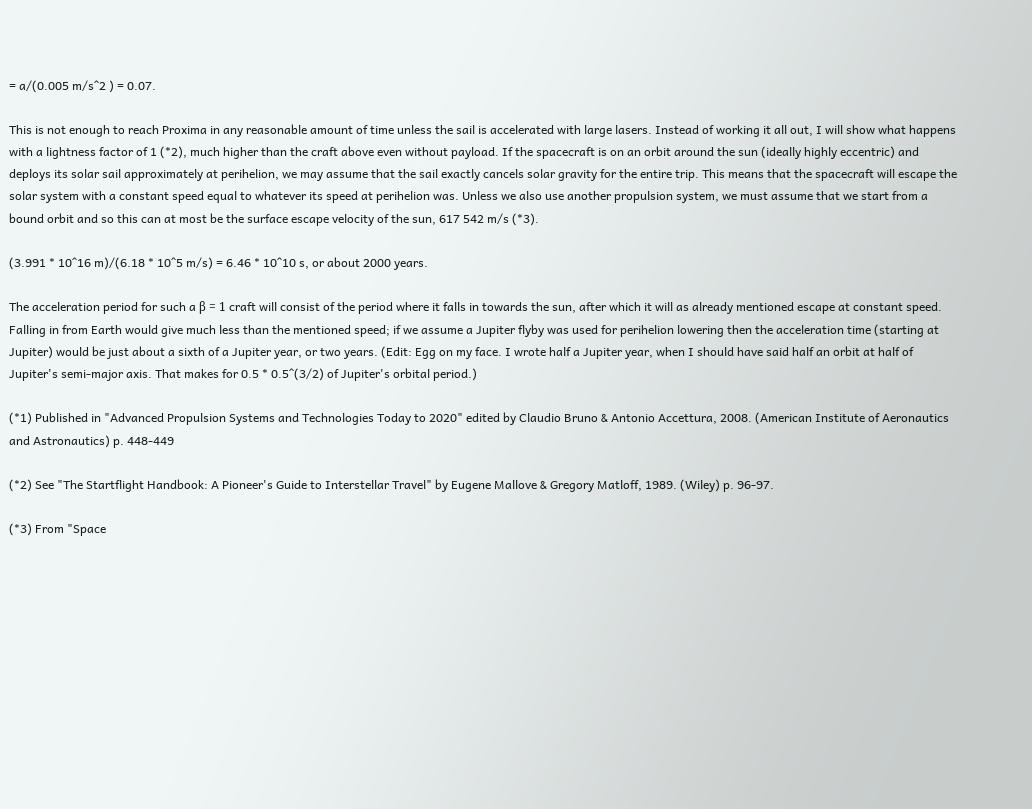= a/(0.005 m/s^2 ) = 0.07.

This is not enough to reach Proxima in any reasonable amount of time unless the sail is accelerated with large lasers. Instead of working it all out, I will show what happens with a lightness factor of 1 (*2), much higher than the craft above even without payload. If the spacecraft is on an orbit around the sun (ideally highly eccentric) and deploys its solar sail approximately at perihelion, we may assume that the sail exactly cancels solar gravity for the entire trip. This means that the spacecraft will escape the solar system with a constant speed equal to whatever its speed at perihelion was. Unless we also use another propulsion system, we must assume that we start from a bound orbit and so this can at most be the surface escape velocity of the sun, 617 542 m/s (*3).

(3.991 * 10^16 m)/(6.18 * 10^5 m/s) = 6.46 * 10^10 s, or about 2000 years.

The acceleration period for such a β = 1 craft will consist of the period where it falls in towards the sun, after which it will as already mentioned escape at constant speed. Falling in from Earth would give much less than the mentioned speed; if we assume a Jupiter flyby was used for perihelion lowering then the acceleration time (starting at Jupiter) would be just about a sixth of a Jupiter year, or two years. (Edit: Egg on my face. I wrote half a Jupiter year, when I should have said half an orbit at half of Jupiter's semi-major axis. That makes for 0.5 * 0.5^(3/2) of Jupiter's orbital period.)

(*1) Published in "Advanced Propulsion Systems and Technologies Today to 2020" edited by Claudio Bruno & Antonio Accettura, 2008. (American Institute of Aeronautics and Astronautics) p. 448-449

(*2) See "The Startflight Handbook: A Pioneer's Guide to Interstellar Travel" by Eugene Mallove & Gregory Matloff, 1989. (Wiley) p. 96-97.

(*3) From "Space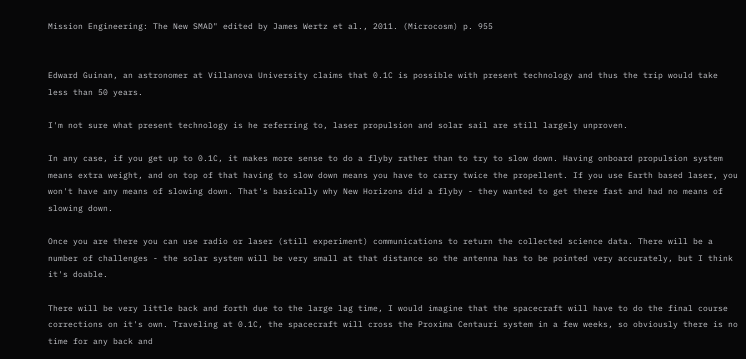Mission Engineering: The New SMAD" edited by James Wertz et al., 2011. (Microcosm) p. 955


Edward Guinan, an astronomer at Villanova University claims that 0.1C is possible with present technology and thus the trip would take less than 50 years.

I'm not sure what present technology is he referring to, laser propulsion and solar sail are still largely unproven.

In any case, if you get up to 0.1C, it makes more sense to do a flyby rather than to try to slow down. Having onboard propulsion system means extra weight, and on top of that having to slow down means you have to carry twice the propellent. If you use Earth based laser, you won't have any means of slowing down. That's basically why New Horizons did a flyby - they wanted to get there fast and had no means of slowing down.

Once you are there you can use radio or laser (still experiment) communications to return the collected science data. There will be a number of challenges - the solar system will be very small at that distance so the antenna has to be pointed very accurately, but I think it's doable.

There will be very little back and forth due to the large lag time, I would imagine that the spacecraft will have to do the final course corrections on it's own. Traveling at 0.1C, the spacecraft will cross the Proxima Centauri system in a few weeks, so obviously there is no time for any back and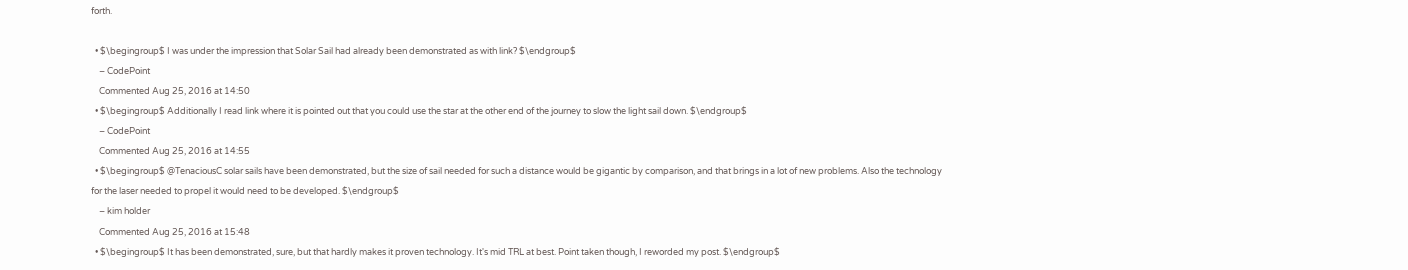forth.

  • $\begingroup$ I was under the impression that Solar Sail had already been demonstrated as with link? $\endgroup$
    – CodePoint
    Commented Aug 25, 2016 at 14:50
  • $\begingroup$ Additionally I read link where it is pointed out that you could use the star at the other end of the journey to slow the light sail down. $\endgroup$
    – CodePoint
    Commented Aug 25, 2016 at 14:55
  • $\begingroup$ @TenaciousC solar sails have been demonstrated, but the size of sail needed for such a distance would be gigantic by comparison, and that brings in a lot of new problems. Also the technology for the laser needed to propel it would need to be developed. $\endgroup$
    – kim holder
    Commented Aug 25, 2016 at 15:48
  • $\begingroup$ It has been demonstrated, sure, but that hardly makes it proven technology. It's mid TRL at best. Point taken though, I reworded my post. $\endgroup$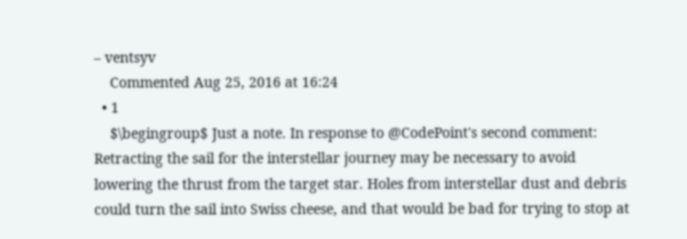– ventsyv
    Commented Aug 25, 2016 at 16:24
  • 1
    $\begingroup$ Just a note. In response to @CodePoint's second comment: Retracting the sail for the interstellar journey may be necessary to avoid lowering the thrust from the target star. Holes from interstellar dust and debris could turn the sail into Swiss cheese, and that would be bad for trying to stop at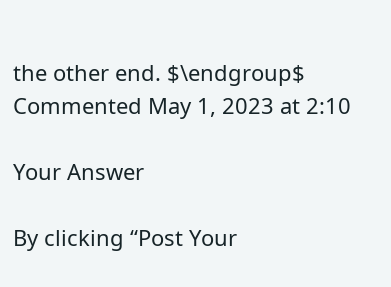the other end. $\endgroup$ Commented May 1, 2023 at 2:10

Your Answer

By clicking “Post Your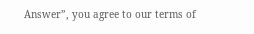Answer”, you agree to our terms of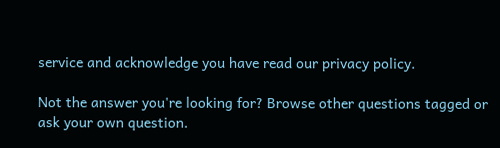service and acknowledge you have read our privacy policy.

Not the answer you're looking for? Browse other questions tagged or ask your own question.